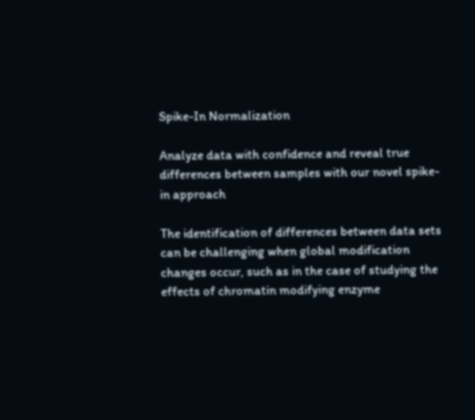Spike-In Normalization

Analyze data with confidence and reveal true differences between samples with our novel spike-in approach

The identification of differences between data sets can be challenging when global modification changes occur, such as in the case of studying the effects of chromatin modifying enzyme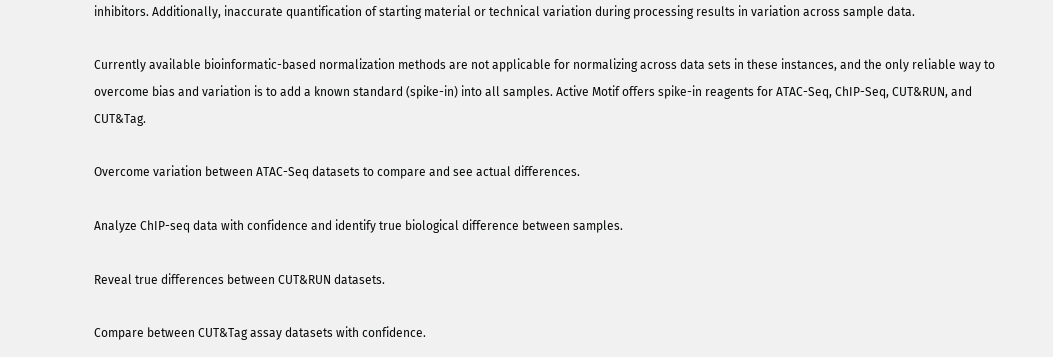inhibitors. Additionally, inaccurate quantification of starting material or technical variation during processing results in variation across sample data.

Currently available bioinformatic-based normalization methods are not applicable for normalizing across data sets in these instances, and the only reliable way to overcome bias and variation is to add a known standard (spike-in) into all samples. Active Motif offers spike-in reagents for ATAC-Seq, ChIP-Seq, CUT&RUN, and CUT&Tag.

Overcome variation between ATAC-Seq datasets to compare and see actual differences.

Analyze ChIP-seq data with confidence and identify true biological difference between samples.

Reveal true differences between CUT&RUN datasets.

Compare between CUT&Tag assay datasets with confidence.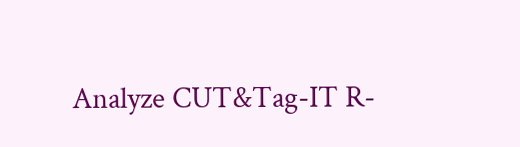Analyze CUT&Tag-IT R-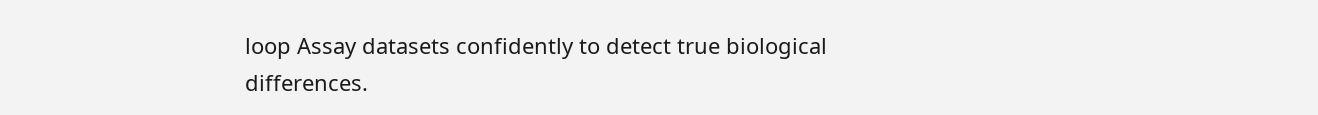loop Assay datasets confidently to detect true biological differences.